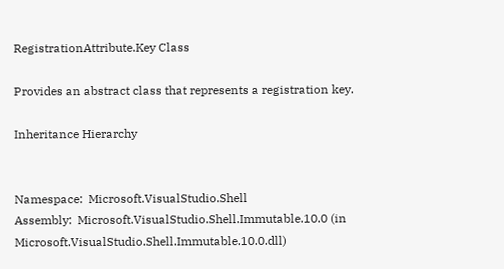RegistrationAttribute.Key Class

Provides an abstract class that represents a registration key.

Inheritance Hierarchy


Namespace:  Microsoft.VisualStudio.Shell
Assembly:  Microsoft.VisualStudio.Shell.Immutable.10.0 (in Microsoft.VisualStudio.Shell.Immutable.10.0.dll)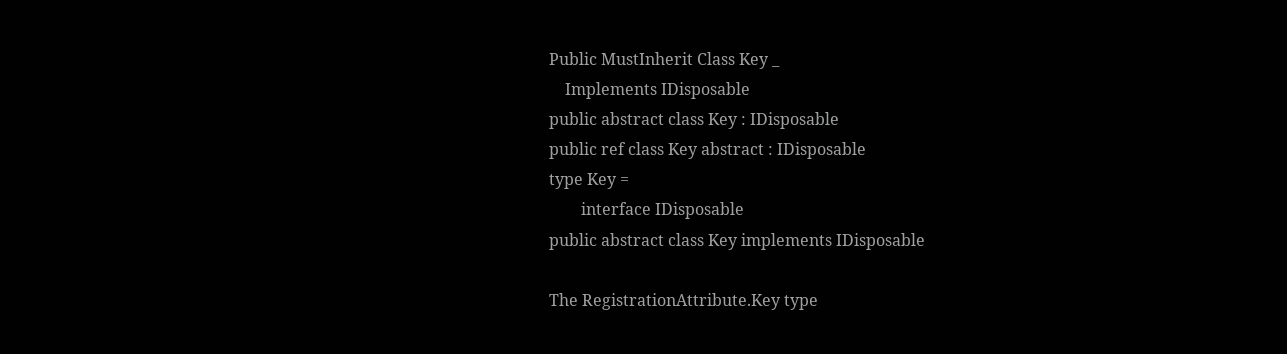Public MustInherit Class Key _
    Implements IDisposable
public abstract class Key : IDisposable
public ref class Key abstract : IDisposable
type Key =
        interface IDisposable
public abstract class Key implements IDisposable

The RegistrationAttribute.Key type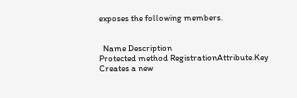exposes the following members.


  Name Description
Protected method RegistrationAttribute.Key Creates a new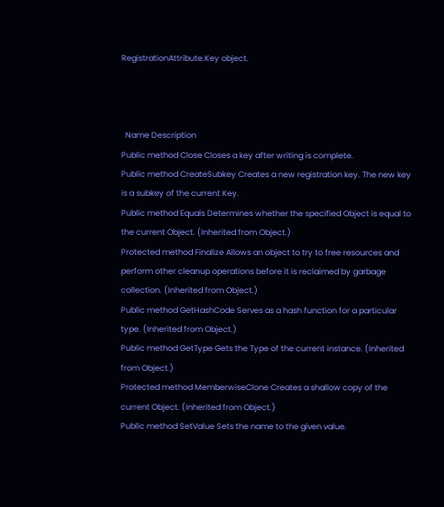RegistrationAttribute.Key object.



  Name Description
Public method Close Closes a key after writing is complete.
Public method CreateSubkey Creates a new registration key. The new key is a subkey of the current Key.
Public method Equals Determines whether the specified Object is equal to the current Object. (Inherited from Object.)
Protected method Finalize Allows an object to try to free resources and perform other cleanup operations before it is reclaimed by garbage collection. (Inherited from Object.)
Public method GetHashCode Serves as a hash function for a particular type. (Inherited from Object.)
Public method GetType Gets the Type of the current instance. (Inherited from Object.)
Protected method MemberwiseClone Creates a shallow copy of the current Object. (Inherited from Object.)
Public method SetValue Sets the name to the given value.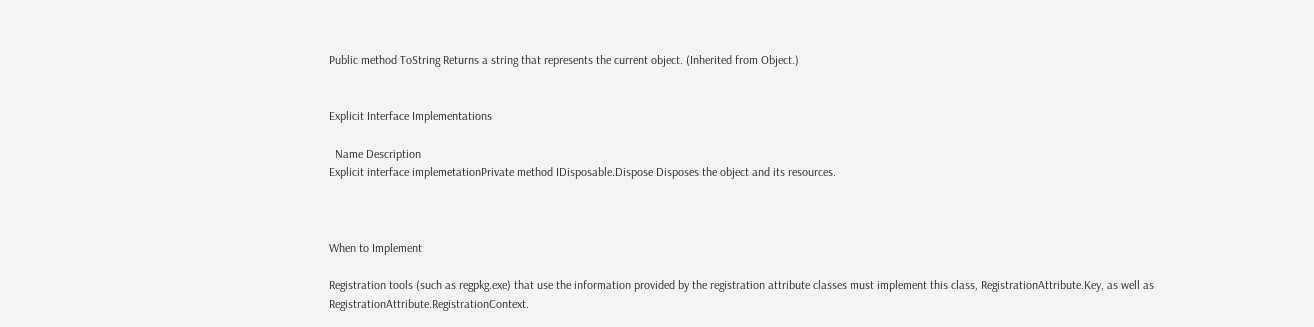Public method ToString Returns a string that represents the current object. (Inherited from Object.)


Explicit Interface Implementations

  Name Description
Explicit interface implemetationPrivate method IDisposable.Dispose Disposes the object and its resources.



When to Implement

Registration tools (such as regpkg.exe) that use the information provided by the registration attribute classes must implement this class, RegistrationAttribute.Key, as well as RegistrationAttribute.RegistrationContext.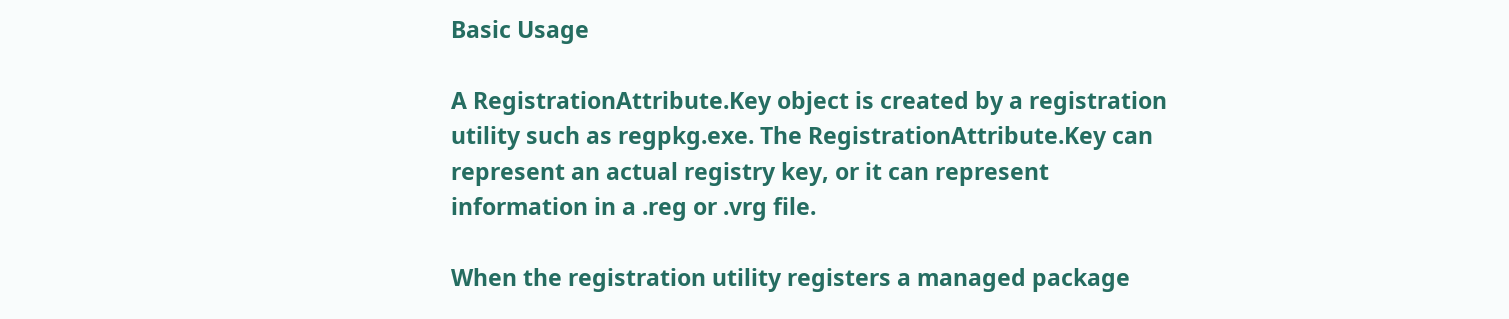Basic Usage

A RegistrationAttribute.Key object is created by a registration utility such as regpkg.exe. The RegistrationAttribute.Key can represent an actual registry key, or it can represent information in a .reg or .vrg file.

When the registration utility registers a managed package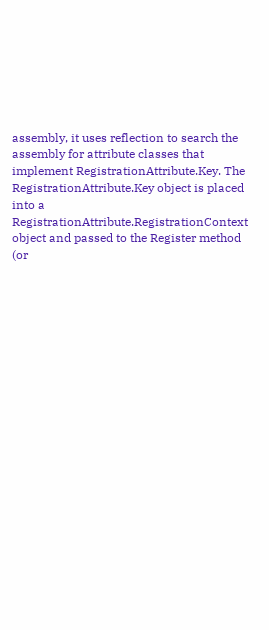assembly, it uses reflection to search the assembly for attribute classes that implement RegistrationAttribute.Key. The RegistrationAttribute.Key object is placed into a RegistrationAttribute.RegistrationContext object and passed to the Register method (or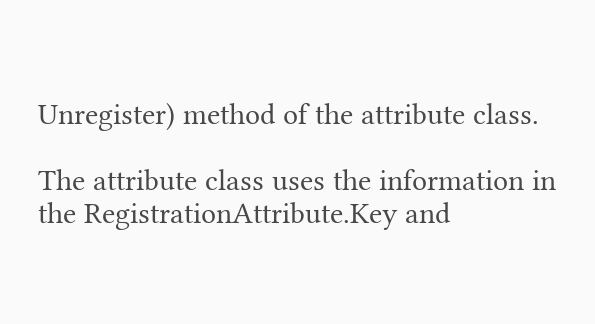Unregister) method of the attribute class.

The attribute class uses the information in the RegistrationAttribute.Key and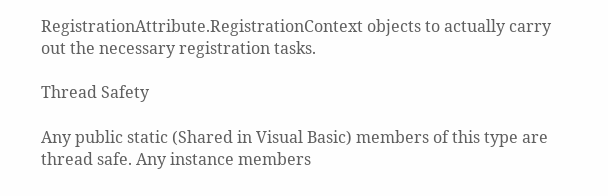RegistrationAttribute.RegistrationContext objects to actually carry out the necessary registration tasks.

Thread Safety

Any public static (Shared in Visual Basic) members of this type are thread safe. Any instance members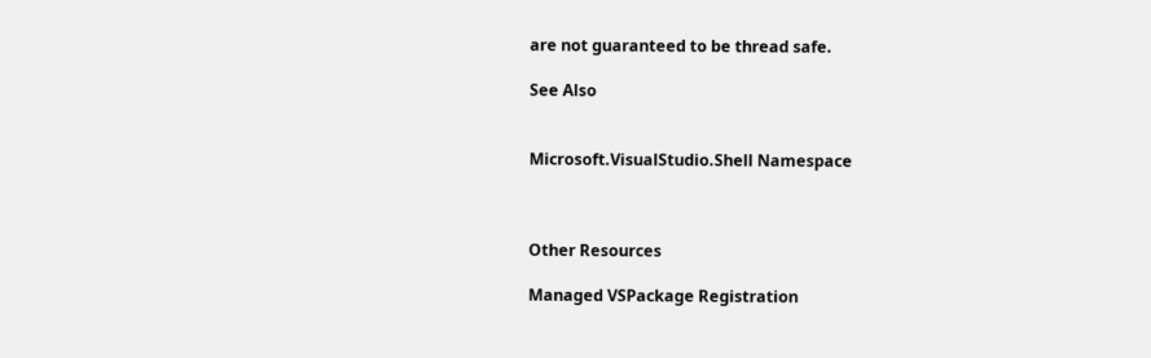are not guaranteed to be thread safe.

See Also


Microsoft.VisualStudio.Shell Namespace



Other Resources

Managed VSPackage Registration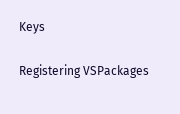Keys

Registering VSPackages